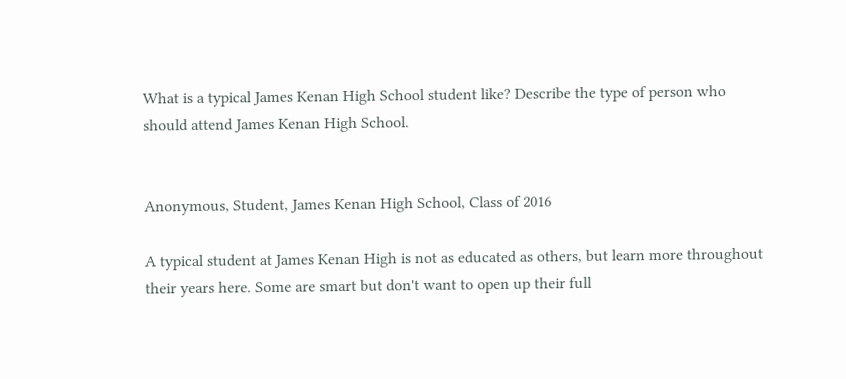What is a typical James Kenan High School student like? Describe the type of person who should attend James Kenan High School.


Anonymous, Student, James Kenan High School, Class of 2016

A typical student at James Kenan High is not as educated as others, but learn more throughout their years here. Some are smart but don't want to open up their full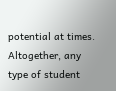potential at times. Altogether, any type of student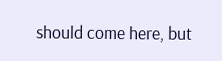should come here, but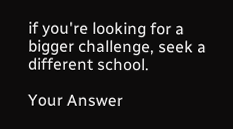if you're looking for a bigger challenge, seek a different school.

Your Answer